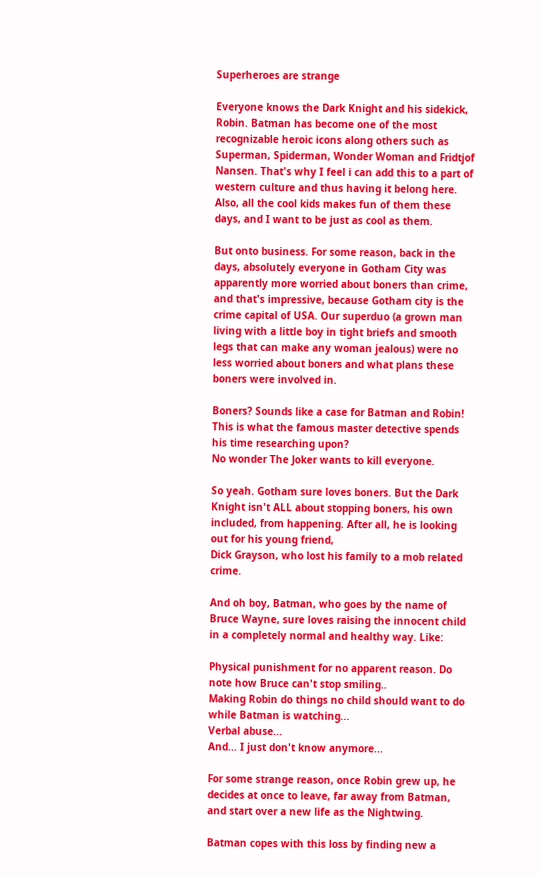Superheroes are strange

Everyone knows the Dark Knight and his sidekick, Robin. Batman has become one of the most recognizable heroic icons along others such as Superman, Spiderman, Wonder Woman and Fridtjof Nansen. That's why I feel i can add this to a part of western culture and thus having it belong here. Also, all the cool kids makes fun of them these days, and I want to be just as cool as them.

But onto business. For some reason, back in the days, absolutely everyone in Gotham City was apparently more worried about boners than crime, and that's impressive, because Gotham city is the crime capital of USA. Our superduo (a grown man living with a little boy in tight briefs and smooth legs that can make any woman jealous) were no less worried about boners and what plans these boners were involved in.

Boners? Sounds like a case for Batman and Robin!
This is what the famous master detective spends his time researching upon?
No wonder The Joker wants to kill everyone.

So yeah. Gotham sure loves boners. But the Dark Knight isn't ALL about stopping boners, his own included, from happening. After all, he is looking out for his young friend,
Dick Grayson, who lost his family to a mob related crime.

And oh boy, Batman, who goes by the name of Bruce Wayne, sure loves raising the innocent child in a completely normal and healthy way. Like:

Physical punishment for no apparent reason. Do note how Bruce can't stop smiling..
Making Robin do things no child should want to do while Batman is watching...
Verbal abuse...
And... I just don't know anymore...

For some strange reason, once Robin grew up, he decides at once to leave, far away from Batman, and start over a new life as the Nightwing.

Batman copes with this loss by finding new a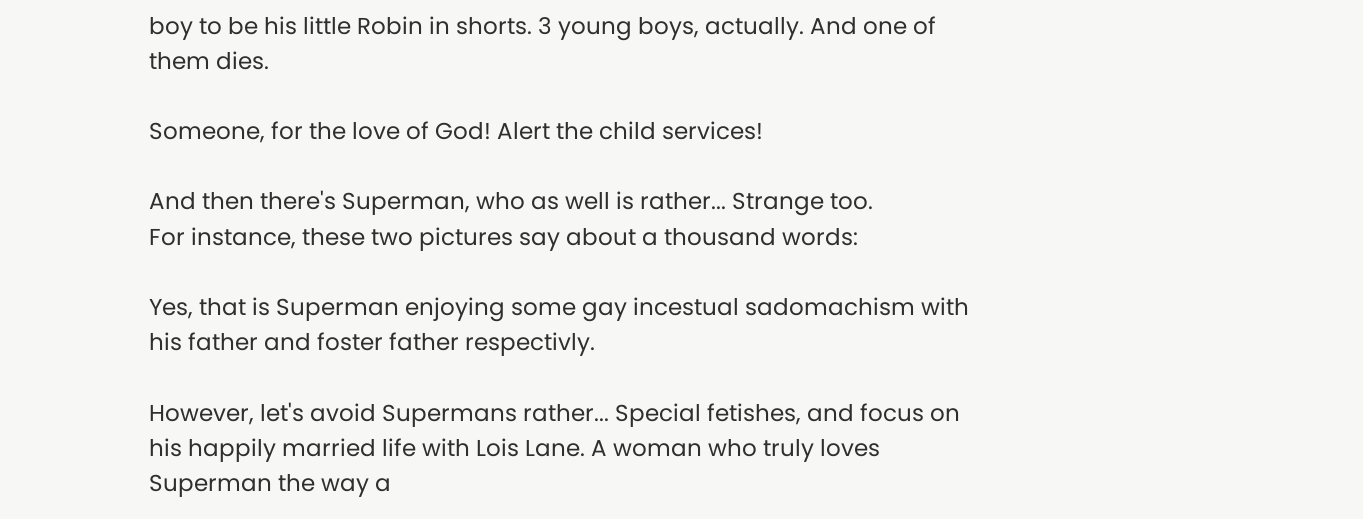boy to be his little Robin in shorts. 3 young boys, actually. And one of them dies.

Someone, for the love of God! Alert the child services!

And then there's Superman, who as well is rather... Strange too.
For instance, these two pictures say about a thousand words:

Yes, that is Superman enjoying some gay incestual sadomachism with his father and foster father respectivly.

However, let's avoid Supermans rather... Special fetishes, and focus on his happily married life with Lois Lane. A woman who truly loves Superman the way a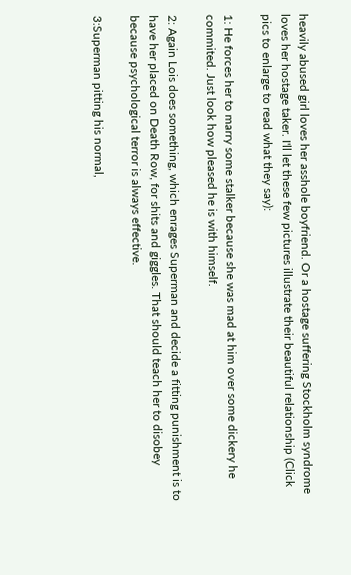heavily abused girl loves her asshole boyfriend. Or a hostage suffering Stockholm syndrome loves her hostage taker. I'll let these few pictures illustrate their beautiful relationship (Click pics to enlarge to read what they say):

1: He forces her to marry some stalker because she was mad at him over some dickery he commited. Just look how pleased he is with himself.

2: Again Lois does something, which enrages Superman and decide a fitting punishment is to have her placed on Death Row, for shits and giggles. That should teach her to disobey because psychological terror is always effective.

3:Superman pitting his normal,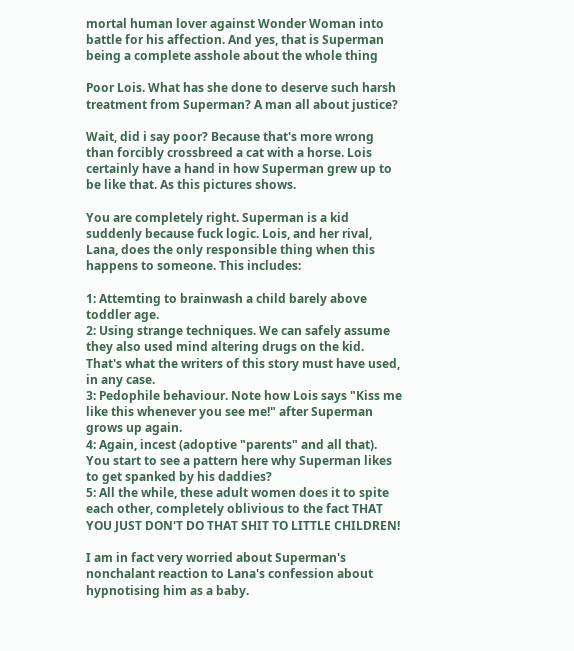mortal human lover against Wonder Woman into battle for his affection. And yes, that is Superman being a complete asshole about the whole thing

Poor Lois. What has she done to deserve such harsh treatment from Superman? A man all about justice?

Wait, did i say poor? Because that's more wrong than forcibly crossbreed a cat with a horse. Lois certainly have a hand in how Superman grew up to be like that. As this pictures shows.

You are completely right. Superman is a kid suddenly because fuck logic. Lois, and her rival, Lana, does the only responsible thing when this happens to someone. This includes:

1: Attemting to brainwash a child barely above toddler age.
2: Using strange techniques. We can safely assume they also used mind altering drugs on the kid. That's what the writers of this story must have used, in any case.
3: Pedophile behaviour. Note how Lois says "Kiss me like this whenever you see me!" after Superman grows up again.
4: Again, incest (adoptive "parents" and all that). You start to see a pattern here why Superman likes to get spanked by his daddies?
5: All the while, these adult women does it to spite each other, completely oblivious to the fact THAT YOU JUST DON'T DO THAT SHIT TO LITTLE CHILDREN!

I am in fact very worried about Superman's nonchalant reaction to Lana's confession about hypnotising him as a baby.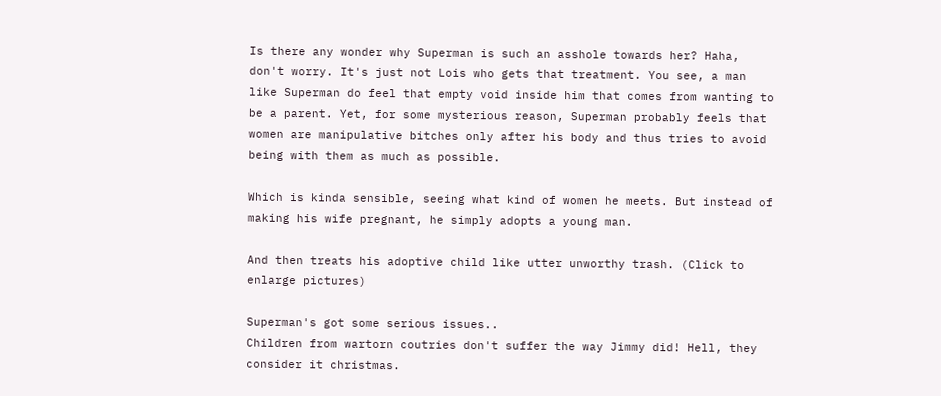Is there any wonder why Superman is such an asshole towards her? Haha, don't worry. It's just not Lois who gets that treatment. You see, a man like Superman do feel that empty void inside him that comes from wanting to be a parent. Yet, for some mysterious reason, Superman probably feels that women are manipulative bitches only after his body and thus tries to avoid being with them as much as possible.

Which is kinda sensible, seeing what kind of women he meets. But instead of making his wife pregnant, he simply adopts a young man.

And then treats his adoptive child like utter unworthy trash. (Click to enlarge pictures)

Superman's got some serious issues..
Children from wartorn coutries don't suffer the way Jimmy did! Hell, they consider it christmas.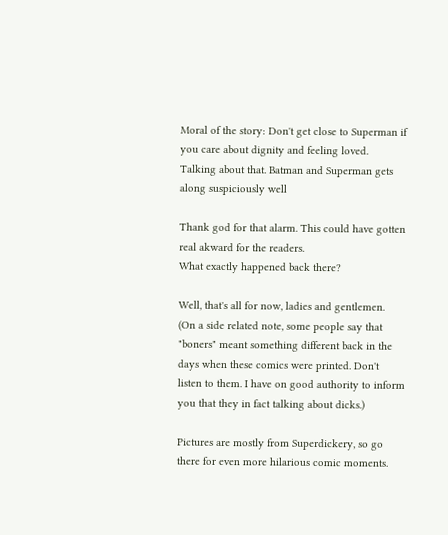Moral of the story: Don't get close to Superman if you care about dignity and feeling loved.
Talking about that. Batman and Superman gets along suspiciously well

Thank god for that alarm. This could have gotten real akward for the readers.
What exactly happened back there?

Well, that's all for now, ladies and gentlemen.
(On a side related note, some people say that "boners" meant something different back in the days when these comics were printed. Don't listen to them. I have on good authority to inform you that they in fact talking about dicks.)

Pictures are mostly from Superdickery, so go there for even more hilarious comic moments.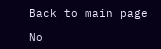Back to main page

No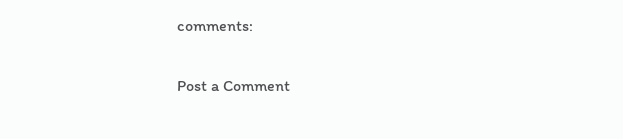comments:

Post a Comment